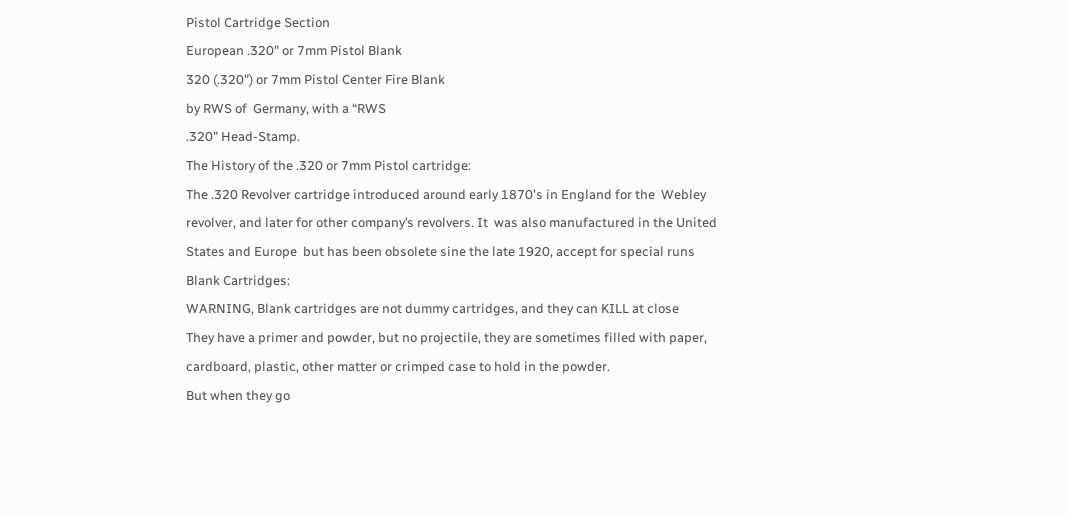Pistol Cartridge Section
European .320" or 7mm Pistol Blank
320 (.320") or 7mm Pistol Center Fire Blank
by RWS of  Germany, with a “RWS
.320" Head-Stamp.
The History of the .320 or 7mm Pistol cartridge:
The .320 Revolver cartridge introduced around early 1870's in England for the  Webley
revolver, and later for other company’s revolvers. It  was also manufactured in the United
States and Europe  but has been obsolete sine the late 1920, accept for special runs
Blank Cartridges:
WARNING, Blank cartridges are not dummy cartridges, and they can KILL at close
They have a primer and powder, but no projectile, they are sometimes filled with paper,
cardboard, plastic, other matter or crimped case to hold in the powder.
But when they go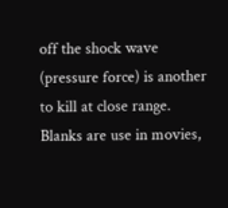off the shock wave (pressure force) is another to kill at close range.
Blanks are use in movies,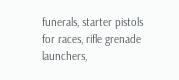funerals, starter pistols for races, rifle grenade launchers,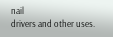nail
drivers and other uses.